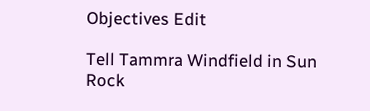Objectives Edit

Tell Tammra Windfield in Sun Rock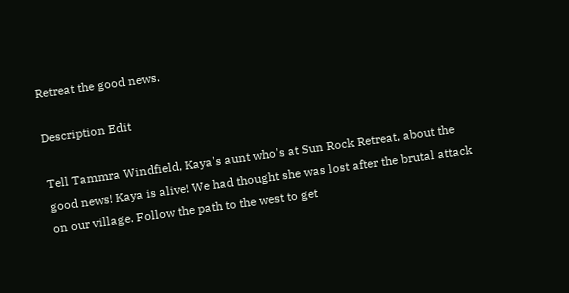Retreat the good news.

Description Edit

Tell Tammra Windfield, Kaya's aunt who's at Sun Rock Retreat, about the good news! Kaya is alive! We had thought she was lost after the brutal attack on our village. Follow the path to the west to get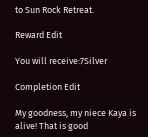to Sun Rock Retreat.

Reward Edit

You will receive:7Silver

Completion Edit

My goodness, my niece Kaya is alive! That is good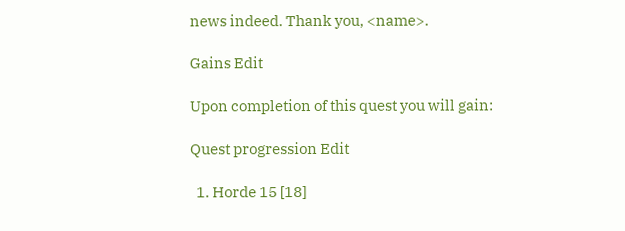news indeed. Thank you, <name>.

Gains Edit

Upon completion of this quest you will gain:

Quest progression Edit

  1. Horde 15 [18]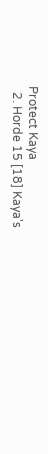Protect Kaya
  2. Horde 15 [18] Kaya's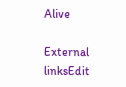Alive

External linksEdit